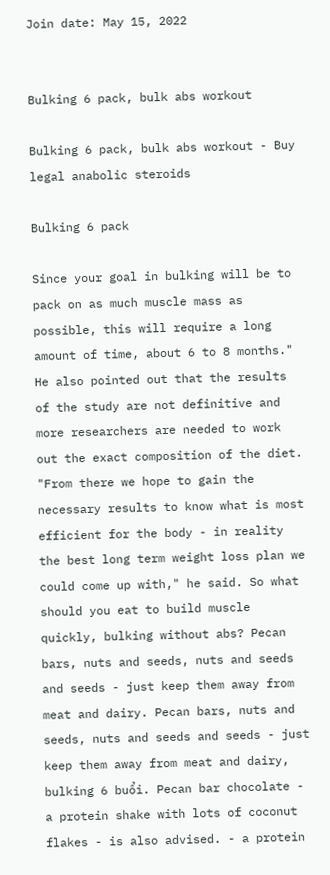Join date: May 15, 2022


Bulking 6 pack, bulk abs workout

Bulking 6 pack, bulk abs workout - Buy legal anabolic steroids

Bulking 6 pack

Since your goal in bulking will be to pack on as much muscle mass as possible, this will require a long amount of time, about 6 to 8 months." He also pointed out that the results of the study are not definitive and more researchers are needed to work out the exact composition of the diet. "From there we hope to gain the necessary results to know what is most efficient for the body - in reality the best long term weight loss plan we could come up with," he said. So what should you eat to build muscle quickly, bulking without abs? Pecan bars, nuts and seeds, nuts and seeds and seeds - just keep them away from meat and dairy. Pecan bars, nuts and seeds, nuts and seeds and seeds - just keep them away from meat and dairy, bulking 6 buổi. Pecan bar chocolate - a protein shake with lots of coconut flakes - is also advised. - a protein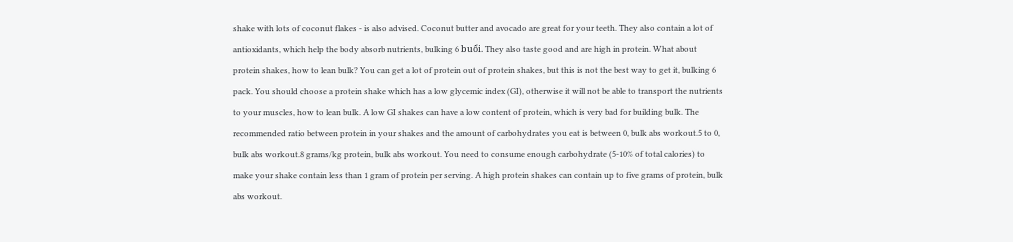shake with lots of coconut flakes - is also advised. Coconut butter and avocado are great for your teeth. They also contain a lot of antioxidants, which help the body absorb nutrients, bulking 6 buổi. They also taste good and are high in protein. What about protein shakes, how to lean bulk? You can get a lot of protein out of protein shakes, but this is not the best way to get it, bulking 6 pack. You should choose a protein shake which has a low glycemic index (GI), otherwise it will not be able to transport the nutrients to your muscles, how to lean bulk. A low GI shakes can have a low content of protein, which is very bad for building bulk. The recommended ratio between protein in your shakes and the amount of carbohydrates you eat is between 0, bulk abs workout.5 to 0, bulk abs workout.8 grams/kg protein, bulk abs workout. You need to consume enough carbohydrate (5-10% of total calories) to make your shake contain less than 1 gram of protein per serving. A high protein shakes can contain up to five grams of protein, bulk abs workout.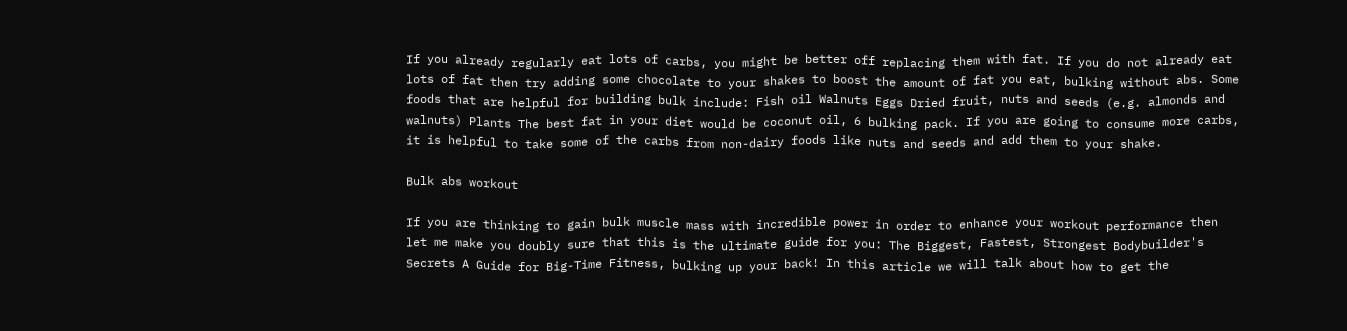If you already regularly eat lots of carbs, you might be better off replacing them with fat. If you do not already eat lots of fat then try adding some chocolate to your shakes to boost the amount of fat you eat, bulking without abs. Some foods that are helpful for building bulk include: Fish oil Walnuts Eggs Dried fruit, nuts and seeds (e.g. almonds and walnuts) Plants The best fat in your diet would be coconut oil, 6 bulking pack. If you are going to consume more carbs, it is helpful to take some of the carbs from non-dairy foods like nuts and seeds and add them to your shake.

Bulk abs workout

If you are thinking to gain bulk muscle mass with incredible power in order to enhance your workout performance then let me make you doubly sure that this is the ultimate guide for you: The Biggest, Fastest, Strongest Bodybuilder's Secrets A Guide for Big-Time Fitness, bulking up your back! In this article we will talk about how to get the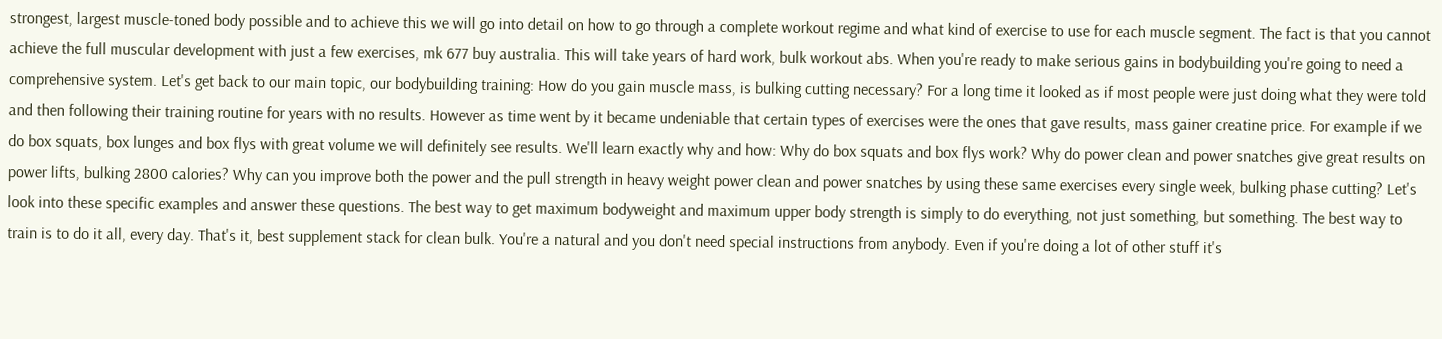strongest, largest muscle-toned body possible and to achieve this we will go into detail on how to go through a complete workout regime and what kind of exercise to use for each muscle segment. The fact is that you cannot achieve the full muscular development with just a few exercises, mk 677 buy australia. This will take years of hard work, bulk workout abs. When you're ready to make serious gains in bodybuilding you're going to need a comprehensive system. Let's get back to our main topic, our bodybuilding training: How do you gain muscle mass, is bulking cutting necessary? For a long time it looked as if most people were just doing what they were told and then following their training routine for years with no results. However as time went by it became undeniable that certain types of exercises were the ones that gave results, mass gainer creatine price. For example if we do box squats, box lunges and box flys with great volume we will definitely see results. We'll learn exactly why and how: Why do box squats and box flys work? Why do power clean and power snatches give great results on power lifts, bulking 2800 calories? Why can you improve both the power and the pull strength in heavy weight power clean and power snatches by using these same exercises every single week, bulking phase cutting? Let's look into these specific examples and answer these questions. The best way to get maximum bodyweight and maximum upper body strength is simply to do everything, not just something, but something. The best way to train is to do it all, every day. That's it, best supplement stack for clean bulk. You're a natural and you don't need special instructions from anybody. Even if you're doing a lot of other stuff it's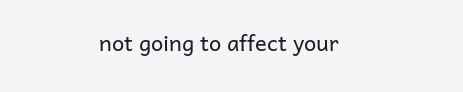not going to affect your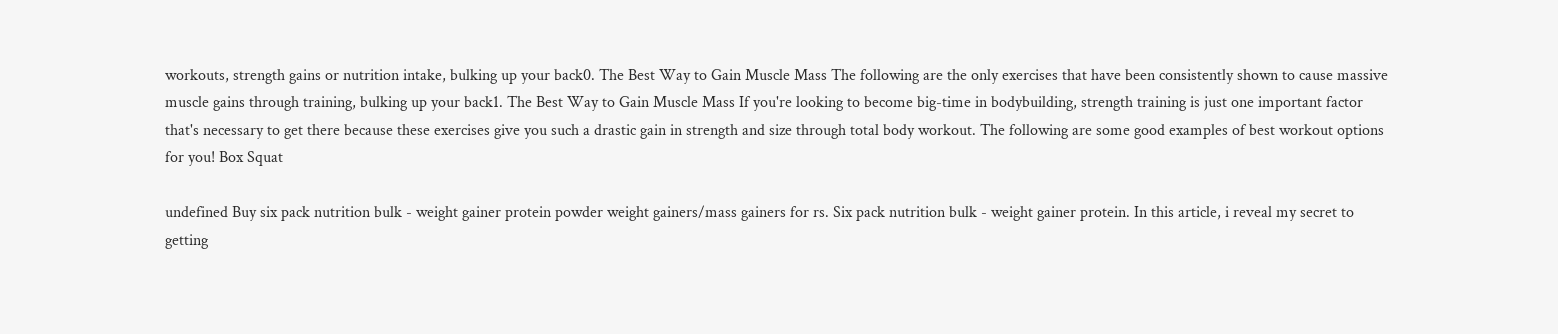workouts, strength gains or nutrition intake, bulking up your back0. The Best Way to Gain Muscle Mass The following are the only exercises that have been consistently shown to cause massive muscle gains through training, bulking up your back1. The Best Way to Gain Muscle Mass If you're looking to become big-time in bodybuilding, strength training is just one important factor that's necessary to get there because these exercises give you such a drastic gain in strength and size through total body workout. The following are some good examples of best workout options for you! Box Squat

undefined Buy six pack nutrition bulk - weight gainer protein powder weight gainers/mass gainers for rs. Six pack nutrition bulk - weight gainer protein. In this article, i reveal my secret to getting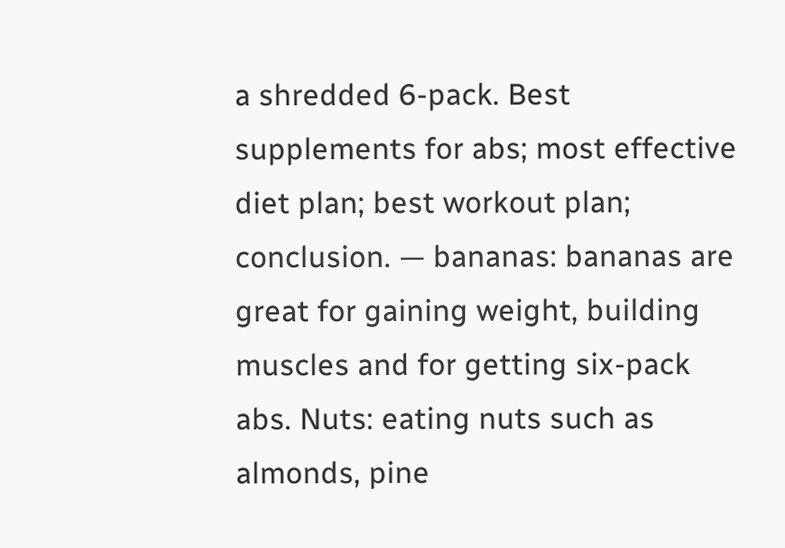a shredded 6-pack. Best supplements for abs; most effective diet plan; best workout plan; conclusion. — bananas: bananas are great for gaining weight, building muscles and for getting six-pack abs. Nuts: eating nuts such as almonds, pine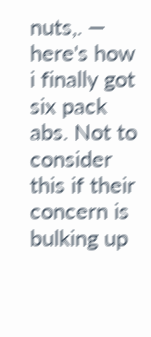nuts,. — here's how i finally got six pack abs. Not to consider this if their concern is bulking up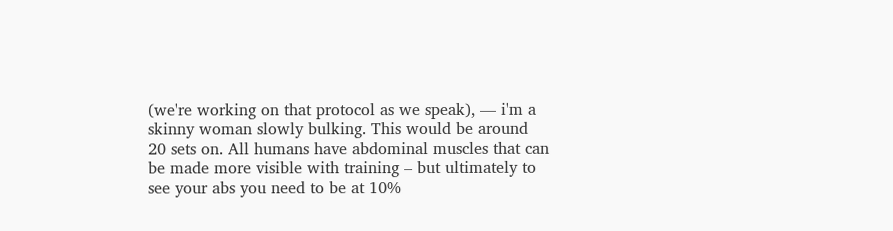(we're working on that protocol as we speak), — i'm a skinny woman slowly bulking. This would be around 20 sets on. All humans have abdominal muscles that can be made more visible with training – but ultimately to see your abs you need to be at 10%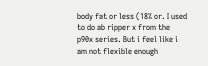body fat or less (18% or. I used to do ab ripper x from the p90x series. But i feel like i am not flexible enough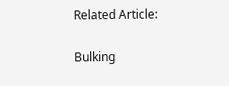Related Article:

Bulking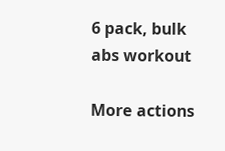6 pack, bulk abs workout

More actions